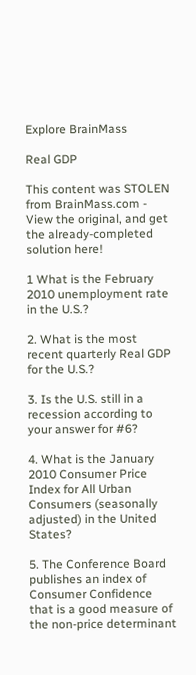Explore BrainMass

Real GDP

This content was STOLEN from BrainMass.com - View the original, and get the already-completed solution here!

1 What is the February 2010 unemployment rate in the U.S.?

2. What is the most recent quarterly Real GDP for the U.S.?

3. Is the U.S. still in a recession according to your answer for #6?

4. What is the January 2010 Consumer Price Index for All Urban Consumers (seasonally adjusted) in the United States?

5. The Conference Board publishes an index of Consumer Confidence that is a good measure of the non-price determinant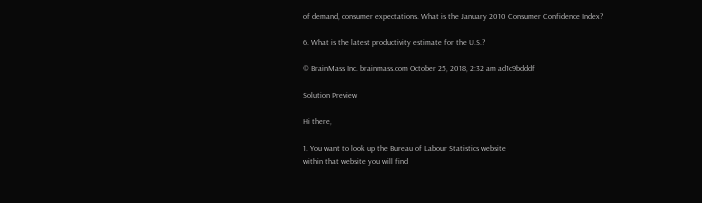of demand, consumer expectations. What is the January 2010 Consumer Confidence Index?

6. What is the latest productivity estimate for the U.S.?

© BrainMass Inc. brainmass.com October 25, 2018, 2:32 am ad1c9bdddf

Solution Preview

Hi there,

1. You want to look up the Bureau of Labour Statistics website
within that website you will find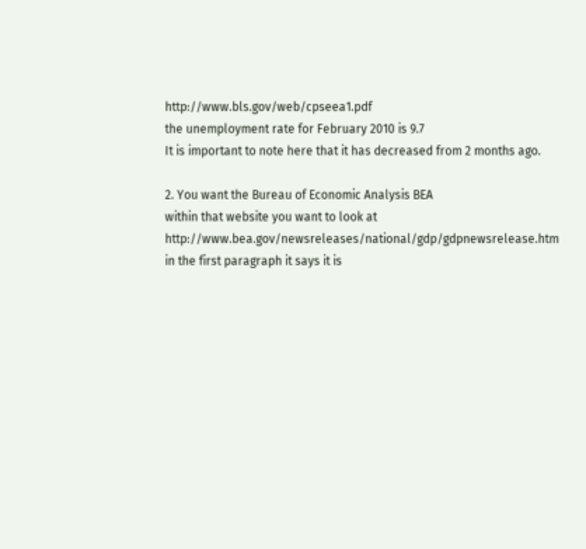http://www.bls.gov/web/cpseea1.pdf
the unemployment rate for February 2010 is 9.7
It is important to note here that it has decreased from 2 months ago.

2. You want the Bureau of Economic Analysis BEA
within that website you want to look at http://www.bea.gov/newsreleases/national/gdp/gdpnewsrelease.htm
in the first paragraph it says it is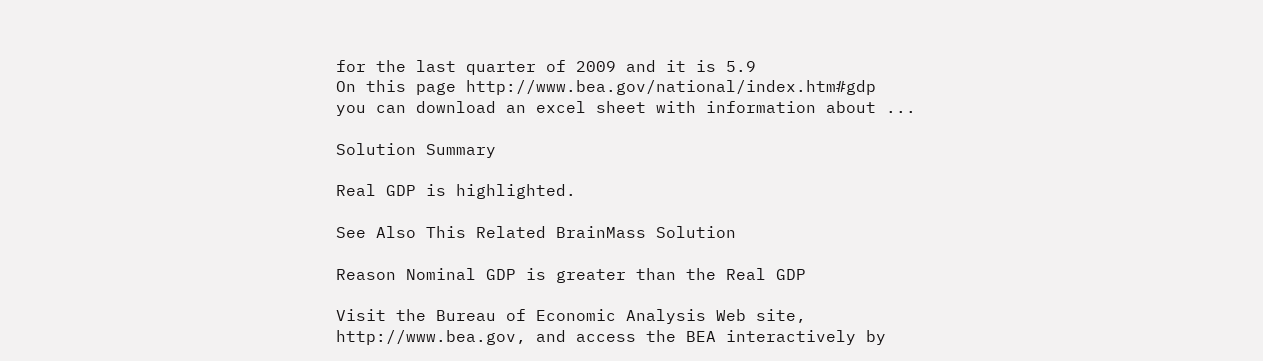for the last quarter of 2009 and it is 5.9
On this page http://www.bea.gov/national/index.htm#gdp
you can download an excel sheet with information about ...

Solution Summary

Real GDP is highlighted.

See Also This Related BrainMass Solution

Reason Nominal GDP is greater than the Real GDP

Visit the Bureau of Economic Analysis Web site, http://www.bea.gov, and access the BEA interactively by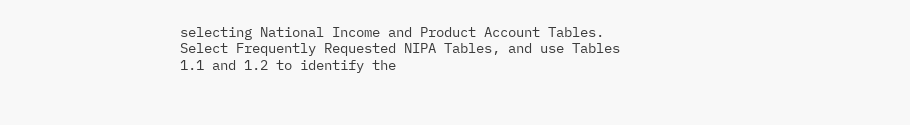selecting National Income and Product Account Tables. Select Frequently Requested NIPA Tables, and use Tables 1.1 and 1.2 to identify the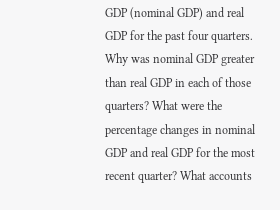GDP (nominal GDP) and real GDP for the past four quarters. Why was nominal GDP greater than real GDP in each of those quarters? What were the percentage changes in nominal GDP and real GDP for the most recent quarter? What accounts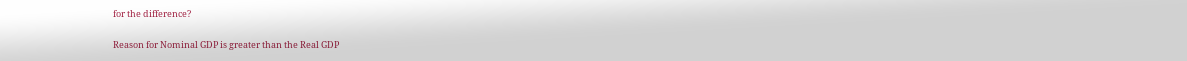for the difference?

Reason for Nominal GDP is greater than the Real GDP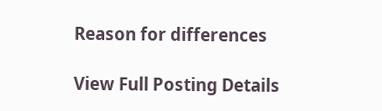Reason for differences

View Full Posting Details